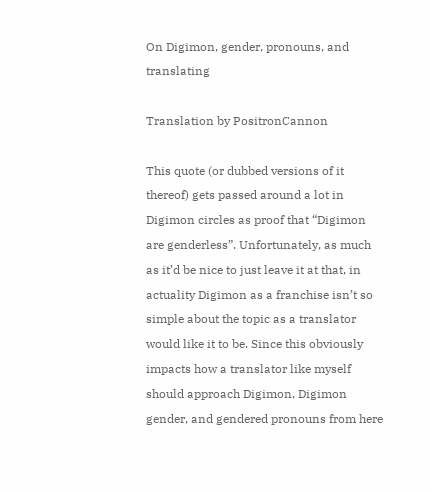On Digimon, gender, pronouns, and translating

Translation by PositronCannon

This quote (or dubbed versions of it thereof) gets passed around a lot in Digimon circles as proof that “Digimon are genderless”. Unfortunately, as much as it’d be nice to just leave it at that, in actuality Digimon as a franchise isn’t so simple about the topic as a translator would like it to be. Since this obviously impacts how a translator like myself should approach Digimon, Digimon gender, and gendered pronouns from here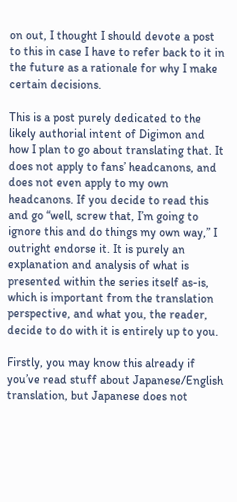on out, I thought I should devote a post to this in case I have to refer back to it in the future as a rationale for why I make certain decisions.

This is a post purely dedicated to the likely authorial intent of Digimon and how I plan to go about translating that. It does not apply to fans’ headcanons, and does not even apply to my own headcanons. If you decide to read this and go “well, screw that, I’m going to ignore this and do things my own way,” I outright endorse it. It is purely an explanation and analysis of what is presented within the series itself as-is, which is important from the translation perspective, and what you, the reader, decide to do with it is entirely up to you.

Firstly, you may know this already if you’ve read stuff about Japanese/English translation, but Japanese does not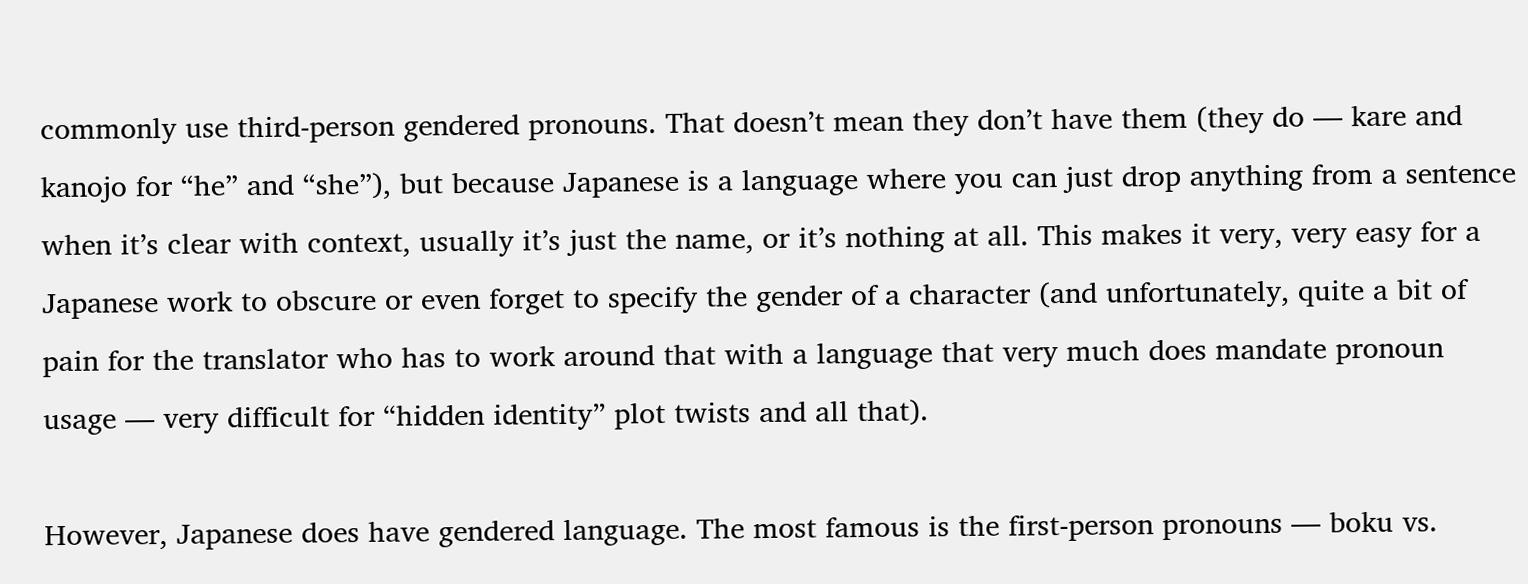commonly use third-person gendered pronouns. That doesn’t mean they don’t have them (they do — kare and kanojo for “he” and “she”), but because Japanese is a language where you can just drop anything from a sentence when it’s clear with context, usually it’s just the name, or it’s nothing at all. This makes it very, very easy for a Japanese work to obscure or even forget to specify the gender of a character (and unfortunately, quite a bit of pain for the translator who has to work around that with a language that very much does mandate pronoun usage — very difficult for “hidden identity” plot twists and all that).

However, Japanese does have gendered language. The most famous is the first-person pronouns — boku vs.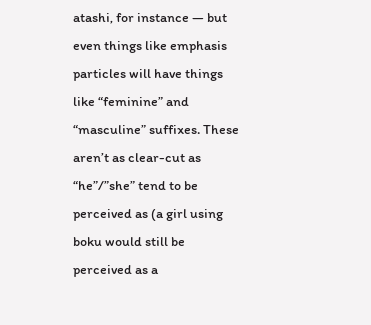atashi, for instance — but even things like emphasis particles will have things like “feminine” and “masculine” suffixes. These aren’t as clear-cut as “he”/”she” tend to be perceived as (a girl using boku would still be perceived as a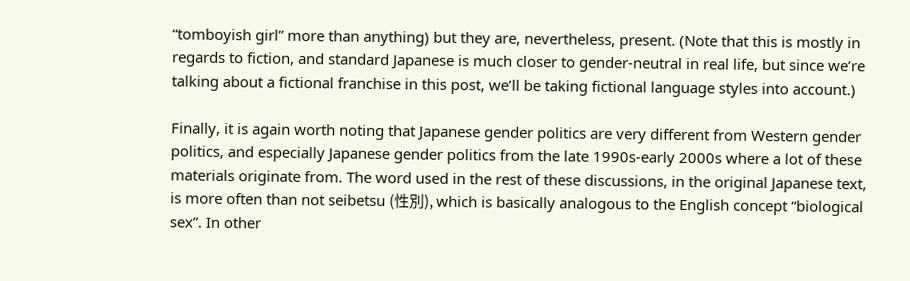“tomboyish girl” more than anything) but they are, nevertheless, present. (Note that this is mostly in regards to fiction, and standard Japanese is much closer to gender-neutral in real life, but since we’re talking about a fictional franchise in this post, we’ll be taking fictional language styles into account.)

Finally, it is again worth noting that Japanese gender politics are very different from Western gender politics, and especially Japanese gender politics from the late 1990s-early 2000s where a lot of these materials originate from. The word used in the rest of these discussions, in the original Japanese text, is more often than not seibetsu (性別), which is basically analogous to the English concept “biological sex”. In other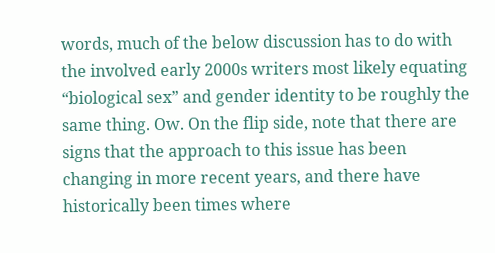words, much of the below discussion has to do with the involved early 2000s writers most likely equating “biological sex” and gender identity to be roughly the same thing. Ow. On the flip side, note that there are signs that the approach to this issue has been changing in more recent years, and there have historically been times where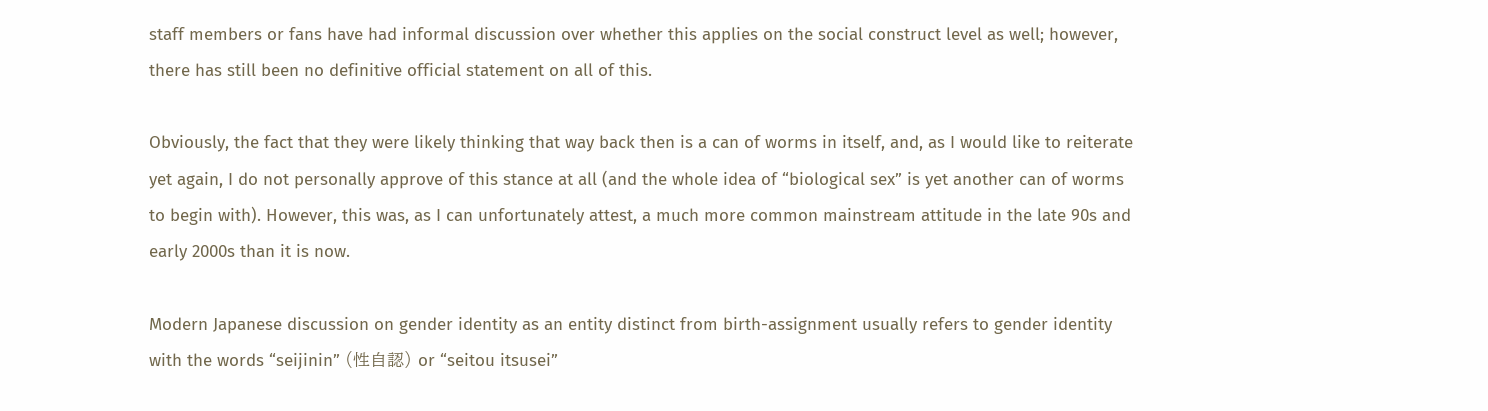staff members or fans have had informal discussion over whether this applies on the social construct level as well; however, there has still been no definitive official statement on all of this.

Obviously, the fact that they were likely thinking that way back then is a can of worms in itself, and, as I would like to reiterate yet again, I do not personally approve of this stance at all (and the whole idea of “biological sex” is yet another can of worms to begin with). However, this was, as I can unfortunately attest, a much more common mainstream attitude in the late 90s and early 2000s than it is now.

Modern Japanese discussion on gender identity as an entity distinct from birth-assignment usually refers to gender identity with the words “seijinin” (性自認) or “seitou itsusei”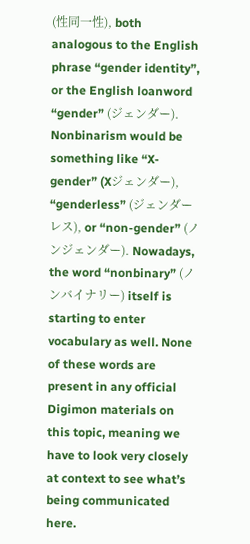(性同一性), both analogous to the English phrase “gender identity”, or the English loanword “gender” (ジェンダー). Nonbinarism would be something like “X-gender” (Xジェンダー), “genderless” (ジェンダーレス), or “non-gender” (ノンジェンダー). Nowadays, the word “nonbinary” (ノンバイナリー) itself is starting to enter vocabulary as well. None of these words are present in any official Digimon materials on this topic, meaning we have to look very closely at context to see what’s being communicated here.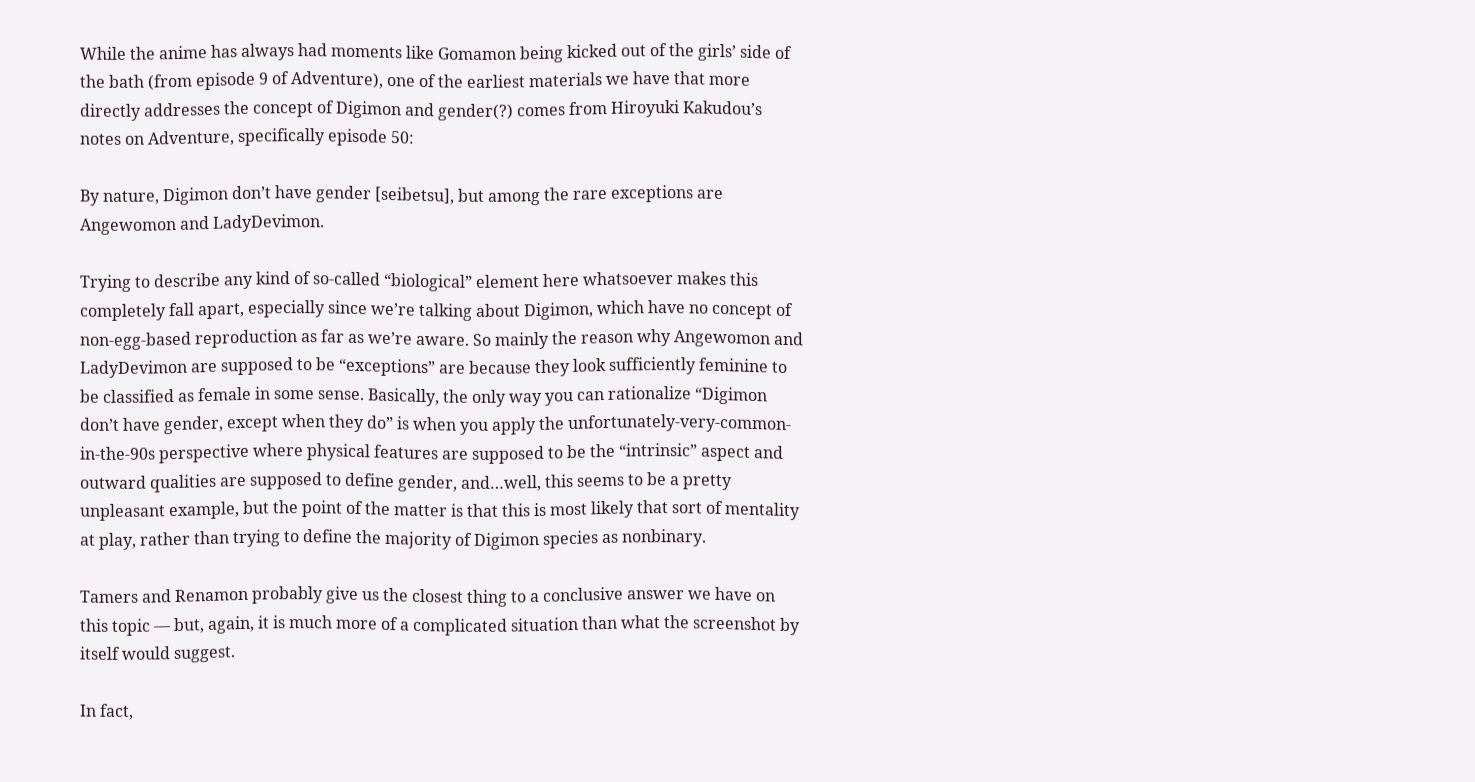While the anime has always had moments like Gomamon being kicked out of the girls’ side of the bath (from episode 9 of Adventure), one of the earliest materials we have that more directly addresses the concept of Digimon and gender(?) comes from Hiroyuki Kakudou’s notes on Adventure, specifically episode 50:

By nature, Digimon don’t have gender [seibetsu], but among the rare exceptions are Angewomon and LadyDevimon.

Trying to describe any kind of so-called “biological” element here whatsoever makes this completely fall apart, especially since we’re talking about Digimon, which have no concept of non-egg-based reproduction as far as we’re aware. So mainly the reason why Angewomon and LadyDevimon are supposed to be “exceptions” are because they look sufficiently feminine to be classified as female in some sense. Basically, the only way you can rationalize “Digimon don’t have gender, except when they do” is when you apply the unfortunately-very-common-in-the-90s perspective where physical features are supposed to be the “intrinsic” aspect and outward qualities are supposed to define gender, and…well, this seems to be a pretty unpleasant example, but the point of the matter is that this is most likely that sort of mentality at play, rather than trying to define the majority of Digimon species as nonbinary.

Tamers and Renamon probably give us the closest thing to a conclusive answer we have on this topic — but, again, it is much more of a complicated situation than what the screenshot by itself would suggest.

In fact,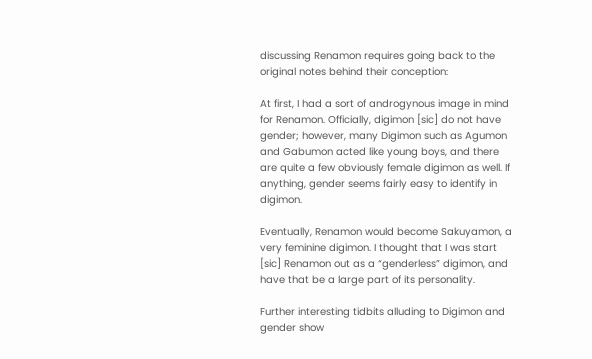discussing Renamon requires going back to the original notes behind their conception:

At first, I had a sort of androgynous image in mind for Renamon. Officially, digimon [sic] do not have gender; however, many Digimon such as Agumon and Gabumon acted like young boys, and there are quite a few obviously female digimon as well. If anything, gender seems fairly easy to identify in digimon.

Eventually, Renamon would become Sakuyamon, a very feminine digimon. I thought that I was start [sic] Renamon out as a “genderless” digimon, and have that be a large part of its personality.

Further interesting tidbits alluding to Digimon and gender show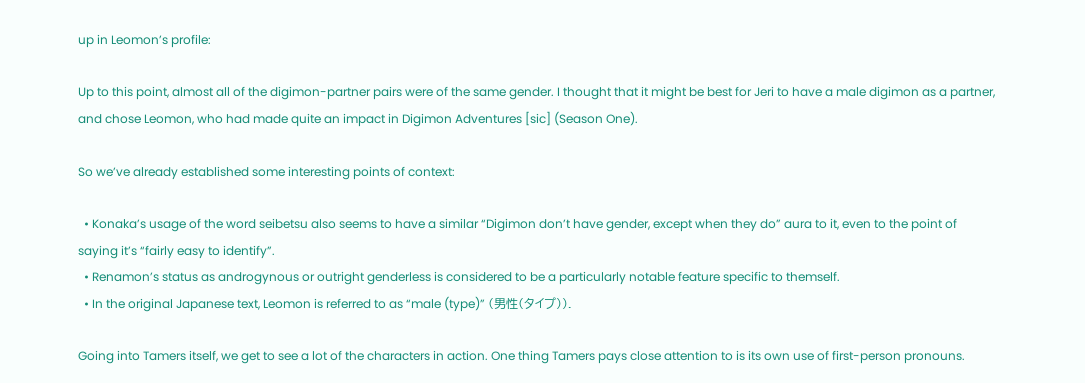up in Leomon’s profile:

Up to this point, almost all of the digimon-partner pairs were of the same gender. I thought that it might be best for Jeri to have a male digimon as a partner, and chose Leomon, who had made quite an impact in Digimon Adventures [sic] (Season One).

So we’ve already established some interesting points of context:

  • Konaka’s usage of the word seibetsu also seems to have a similar “Digimon don’t have gender, except when they do” aura to it, even to the point of saying it’s “fairly easy to identify”.
  • Renamon’s status as androgynous or outright genderless is considered to be a particularly notable feature specific to themself.
  • In the original Japanese text, Leomon is referred to as “male (type)” (男性(タイプ)).

Going into Tamers itself, we get to see a lot of the characters in action. One thing Tamers pays close attention to is its own use of first-person pronouns.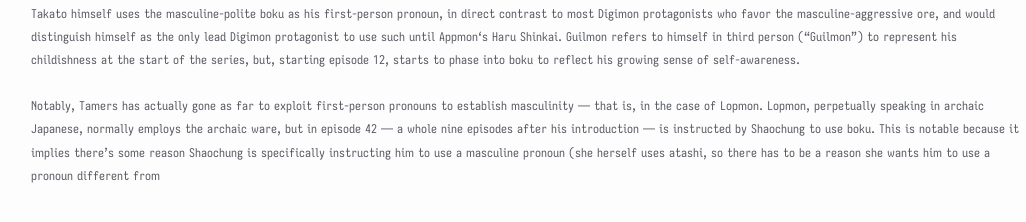Takato himself uses the masculine-polite boku as his first-person pronoun, in direct contrast to most Digimon protagonists who favor the masculine-aggressive ore, and would distinguish himself as the only lead Digimon protagonist to use such until Appmon‘s Haru Shinkai. Guilmon refers to himself in third person (“Guilmon”) to represent his childishness at the start of the series, but, starting episode 12, starts to phase into boku to reflect his growing sense of self-awareness.

Notably, Tamers has actually gone as far to exploit first-person pronouns to establish masculinity — that is, in the case of Lopmon. Lopmon, perpetually speaking in archaic Japanese, normally employs the archaic ware, but in episode 42 — a whole nine episodes after his introduction — is instructed by Shaochung to use boku. This is notable because it implies there’s some reason Shaochung is specifically instructing him to use a masculine pronoun (she herself uses atashi, so there has to be a reason she wants him to use a pronoun different from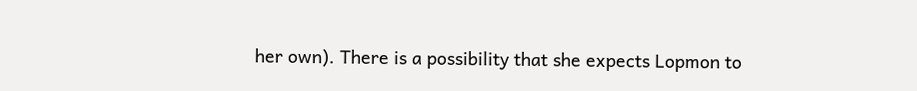her own). There is a possibility that she expects Lopmon to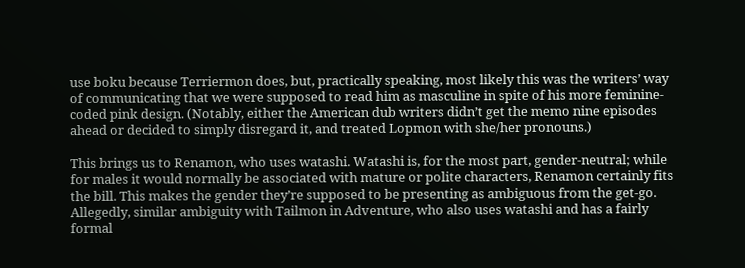use boku because Terriermon does, but, practically speaking, most likely this was the writers’ way of communicating that we were supposed to read him as masculine in spite of his more feminine-coded pink design. (Notably, either the American dub writers didn’t get the memo nine episodes ahead or decided to simply disregard it, and treated Lopmon with she/her pronouns.)

This brings us to Renamon, who uses watashi. Watashi is, for the most part, gender-neutral; while for males it would normally be associated with mature or polite characters, Renamon certainly fits the bill. This makes the gender they’re supposed to be presenting as ambiguous from the get-go. Allegedly, similar ambiguity with Tailmon in Adventure, who also uses watashi and has a fairly formal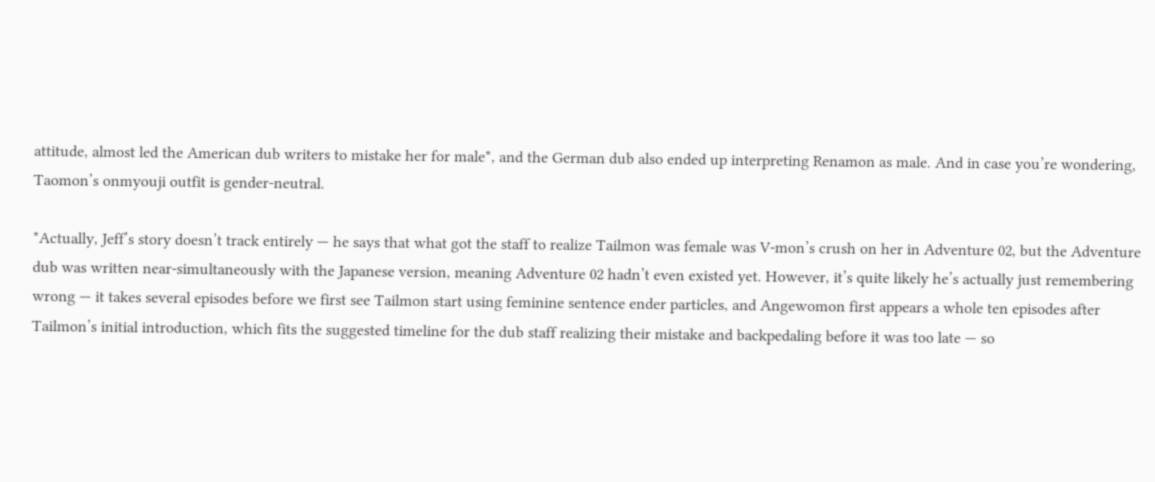attitude, almost led the American dub writers to mistake her for male*, and the German dub also ended up interpreting Renamon as male. And in case you’re wondering, Taomon’s onmyouji outfit is gender-neutral.

*Actually, Jeff’s story doesn’t track entirely — he says that what got the staff to realize Tailmon was female was V-mon’s crush on her in Adventure 02, but the Adventure dub was written near-simultaneously with the Japanese version, meaning Adventure 02 hadn’t even existed yet. However, it’s quite likely he’s actually just remembering wrong — it takes several episodes before we first see Tailmon start using feminine sentence ender particles, and Angewomon first appears a whole ten episodes after Tailmon’s initial introduction, which fits the suggested timeline for the dub staff realizing their mistake and backpedaling before it was too late — so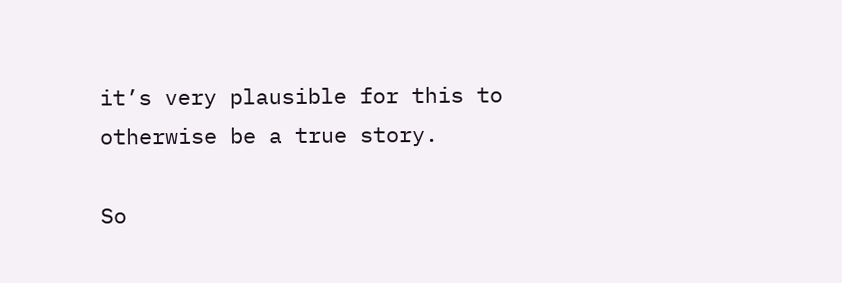it’s very plausible for this to otherwise be a true story.

So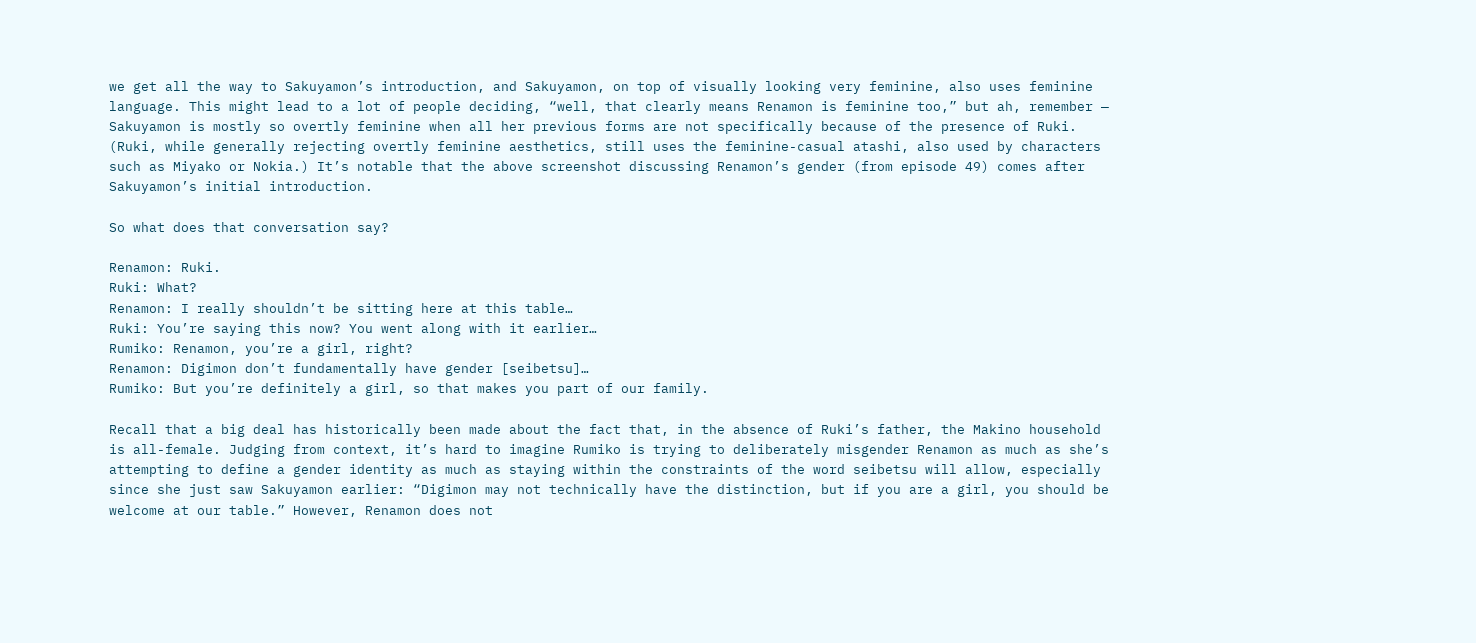we get all the way to Sakuyamon’s introduction, and Sakuyamon, on top of visually looking very feminine, also uses feminine language. This might lead to a lot of people deciding, “well, that clearly means Renamon is feminine too,” but ah, remember — Sakuyamon is mostly so overtly feminine when all her previous forms are not specifically because of the presence of Ruki. (Ruki, while generally rejecting overtly feminine aesthetics, still uses the feminine-casual atashi, also used by characters such as Miyako or Nokia.) It’s notable that the above screenshot discussing Renamon’s gender (from episode 49) comes after Sakuyamon’s initial introduction.

So what does that conversation say?

Renamon: Ruki.
Ruki: What?
Renamon: I really shouldn’t be sitting here at this table…
Ruki: You’re saying this now? You went along with it earlier…
Rumiko: Renamon, you’re a girl, right?
Renamon: Digimon don’t fundamentally have gender [seibetsu]…
Rumiko: But you’re definitely a girl, so that makes you part of our family.

Recall that a big deal has historically been made about the fact that, in the absence of Ruki’s father, the Makino household is all-female. Judging from context, it’s hard to imagine Rumiko is trying to deliberately misgender Renamon as much as she’s attempting to define a gender identity as much as staying within the constraints of the word seibetsu will allow, especially since she just saw Sakuyamon earlier: “Digimon may not technically have the distinction, but if you are a girl, you should be welcome at our table.” However, Renamon does not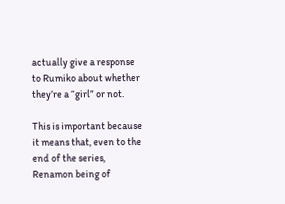actually give a response to Rumiko about whether they’re a “girl” or not.

This is important because it means that, even to the end of the series, Renamon being of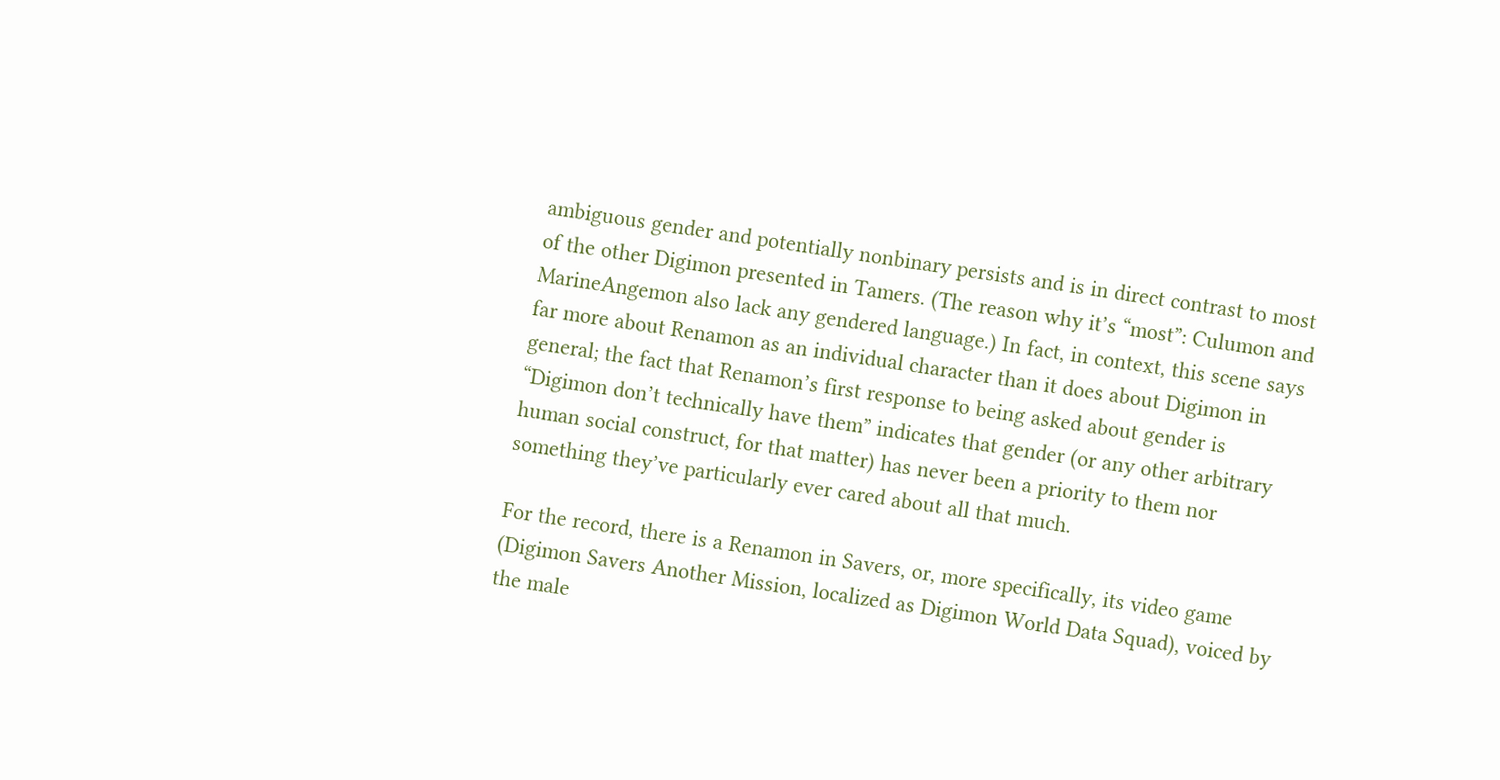ambiguous gender and potentially nonbinary persists and is in direct contrast to most of the other Digimon presented in Tamers. (The reason why it’s “most”: Culumon and MarineAngemon also lack any gendered language.) In fact, in context, this scene says far more about Renamon as an individual character than it does about Digimon in general; the fact that Renamon’s first response to being asked about gender is “Digimon don’t technically have them” indicates that gender (or any other arbitrary human social construct, for that matter) has never been a priority to them nor something they’ve particularly ever cared about all that much.

For the record, there is a Renamon in Savers, or, more specifically, its video game (Digimon Savers Another Mission, localized as Digimon World Data Squad), voiced by the male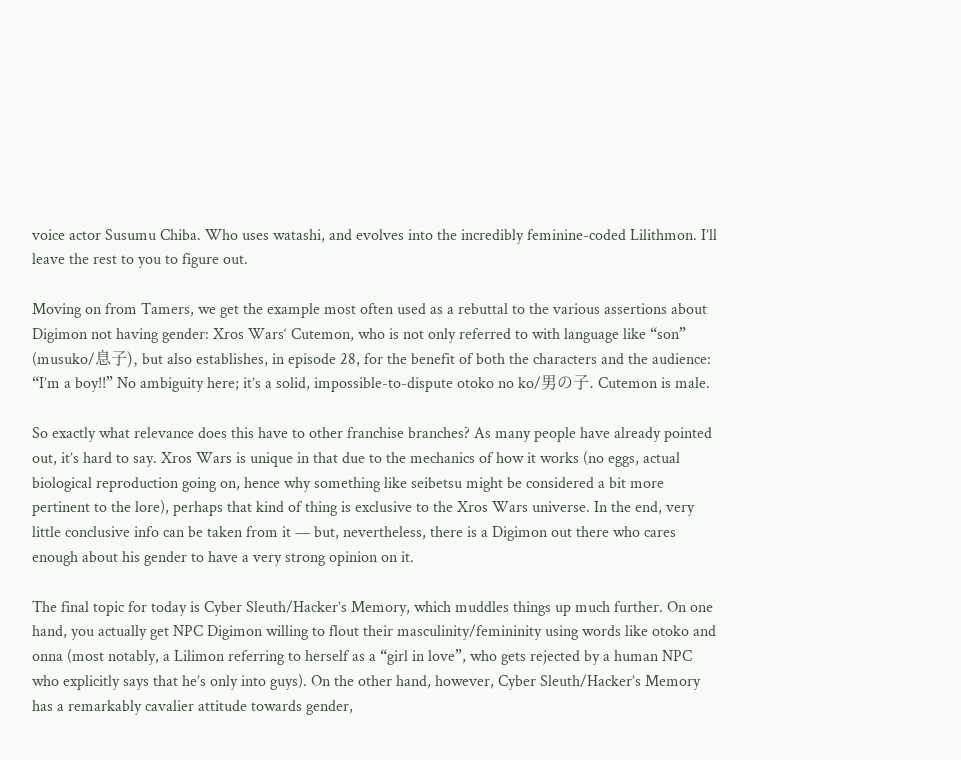voice actor Susumu Chiba. Who uses watashi, and evolves into the incredibly feminine-coded Lilithmon. I’ll leave the rest to you to figure out.

Moving on from Tamers, we get the example most often used as a rebuttal to the various assertions about Digimon not having gender: Xros Wars‘ Cutemon, who is not only referred to with language like “son” (musuko/息子), but also establishes, in episode 28, for the benefit of both the characters and the audience: “I’m a boy!!” No ambiguity here; it’s a solid, impossible-to-dispute otoko no ko/男の子. Cutemon is male.

So exactly what relevance does this have to other franchise branches? As many people have already pointed out, it’s hard to say. Xros Wars is unique in that due to the mechanics of how it works (no eggs, actual biological reproduction going on, hence why something like seibetsu might be considered a bit more pertinent to the lore), perhaps that kind of thing is exclusive to the Xros Wars universe. In the end, very little conclusive info can be taken from it — but, nevertheless, there is a Digimon out there who cares enough about his gender to have a very strong opinion on it.

The final topic for today is Cyber Sleuth/Hacker’s Memory, which muddles things up much further. On one hand, you actually get NPC Digimon willing to flout their masculinity/femininity using words like otoko and onna (most notably, a Lilimon referring to herself as a “girl in love”, who gets rejected by a human NPC who explicitly says that he’s only into guys). On the other hand, however, Cyber Sleuth/Hacker’s Memory has a remarkably cavalier attitude towards gender,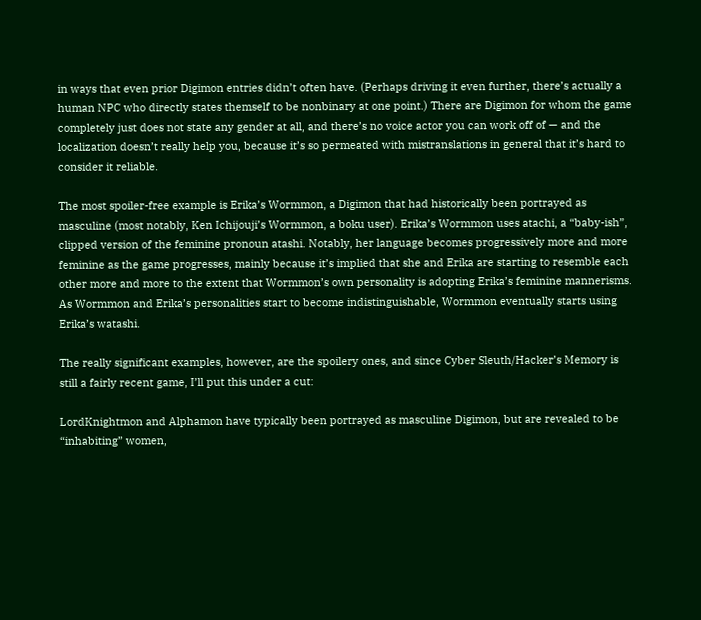in ways that even prior Digimon entries didn’t often have. (Perhaps driving it even further, there’s actually a human NPC who directly states themself to be nonbinary at one point.) There are Digimon for whom the game completely just does not state any gender at all, and there’s no voice actor you can work off of — and the localization doesn’t really help you, because it’s so permeated with mistranslations in general that it’s hard to consider it reliable.

The most spoiler-free example is Erika’s Wormmon, a Digimon that had historically been portrayed as masculine (most notably, Ken Ichijouji’s Wormmon, a boku user). Erika’s Wormmon uses atachi, a “baby-ish”, clipped version of the feminine pronoun atashi. Notably, her language becomes progressively more and more feminine as the game progresses, mainly because it’s implied that she and Erika are starting to resemble each other more and more to the extent that Wormmon’s own personality is adopting Erika’s feminine mannerisms. As Wormmon and Erika’s personalities start to become indistinguishable, Wormmon eventually starts using Erika’s watashi.

The really significant examples, however, are the spoilery ones, and since Cyber Sleuth/Hacker’s Memory is still a fairly recent game, I’ll put this under a cut:

LordKnightmon and Alphamon have typically been portrayed as masculine Digimon, but are revealed to be “inhabiting” women,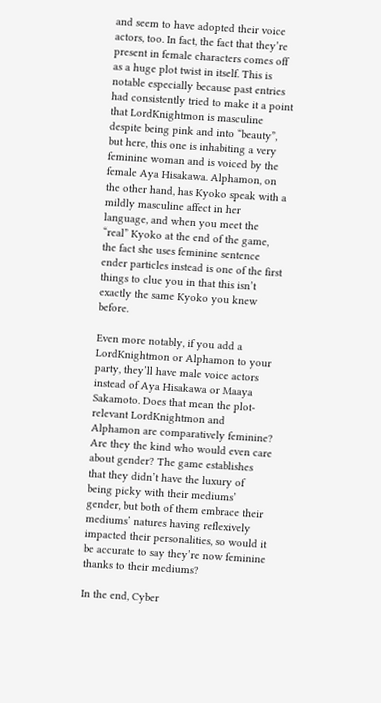and seem to have adopted their voice actors, too. In fact, the fact that they’re present in female characters comes off as a huge plot twist in itself. This is notable especially because past entries had consistently tried to make it a point that LordKnightmon is masculine despite being pink and into “beauty”, but here, this one is inhabiting a very feminine woman and is voiced by the female Aya Hisakawa. Alphamon, on the other hand, has Kyoko speak with a mildly masculine affect in her language, and when you meet the “real” Kyoko at the end of the game, the fact she uses feminine sentence ender particles instead is one of the first things to clue you in that this isn’t exactly the same Kyoko you knew before.

Even more notably, if you add a LordKnightmon or Alphamon to your party, they’ll have male voice actors instead of Aya Hisakawa or Maaya Sakamoto. Does that mean the plot-relevant LordKnightmon and Alphamon are comparatively feminine? Are they the kind who would even care about gender? The game establishes that they didn’t have the luxury of being picky with their mediums’ gender, but both of them embrace their mediums’ natures having reflexively impacted their personalities, so would it be accurate to say they’re now feminine thanks to their mediums?

In the end, Cyber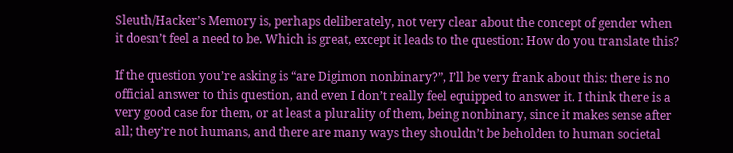Sleuth/Hacker’s Memory is, perhaps deliberately, not very clear about the concept of gender when it doesn’t feel a need to be. Which is great, except it leads to the question: How do you translate this?

If the question you’re asking is “are Digimon nonbinary?”, I’ll be very frank about this: there is no official answer to this question, and even I don’t really feel equipped to answer it. I think there is a very good case for them, or at least a plurality of them, being nonbinary, since it makes sense after all; they’re not humans, and there are many ways they shouldn’t be beholden to human societal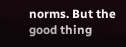norms. But the good thing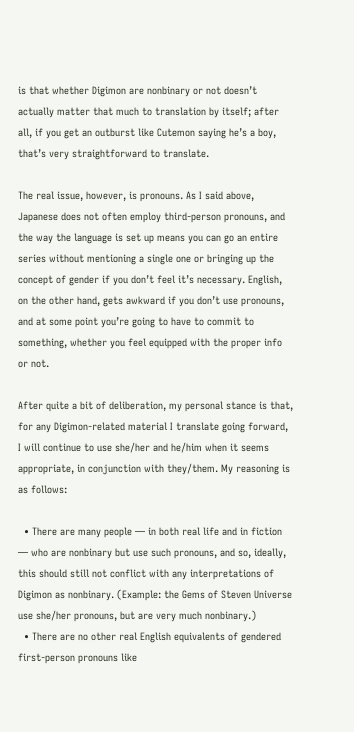is that whether Digimon are nonbinary or not doesn’t actually matter that much to translation by itself; after all, if you get an outburst like Cutemon saying he’s a boy, that’s very straightforward to translate.

The real issue, however, is pronouns. As I said above, Japanese does not often employ third-person pronouns, and the way the language is set up means you can go an entire series without mentioning a single one or bringing up the concept of gender if you don’t feel it’s necessary. English, on the other hand, gets awkward if you don’t use pronouns, and at some point you’re going to have to commit to something, whether you feel equipped with the proper info or not.

After quite a bit of deliberation, my personal stance is that, for any Digimon-related material I translate going forward, I will continue to use she/her and he/him when it seems appropriate, in conjunction with they/them. My reasoning is as follows:

  • There are many people — in both real life and in fiction — who are nonbinary but use such pronouns, and so, ideally, this should still not conflict with any interpretations of Digimon as nonbinary. (Example: the Gems of Steven Universe use she/her pronouns, but are very much nonbinary.)
  • There are no other real English equivalents of gendered first-person pronouns like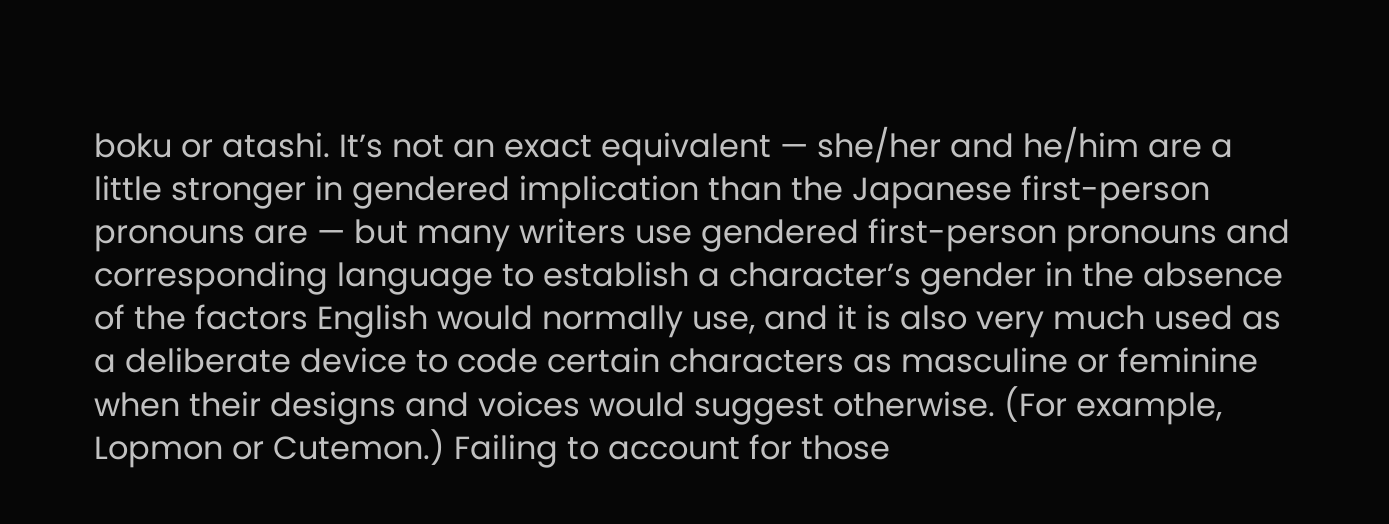boku or atashi. It’s not an exact equivalent — she/her and he/him are a little stronger in gendered implication than the Japanese first-person pronouns are — but many writers use gendered first-person pronouns and corresponding language to establish a character’s gender in the absence of the factors English would normally use, and it is also very much used as a deliberate device to code certain characters as masculine or feminine when their designs and voices would suggest otherwise. (For example, Lopmon or Cutemon.) Failing to account for those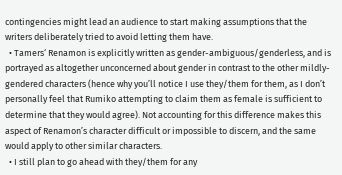contingencies might lead an audience to start making assumptions that the writers deliberately tried to avoid letting them have.
  • Tamers‘ Renamon is explicitly written as gender-ambiguous/genderless, and is portrayed as altogether unconcerned about gender in contrast to the other mildly-gendered characters (hence why you’ll notice I use they/them for them, as I don’t personally feel that Rumiko attempting to claim them as female is sufficient to determine that they would agree). Not accounting for this difference makes this aspect of Renamon’s character difficult or impossible to discern, and the same would apply to other similar characters.
  • I still plan to go ahead with they/them for any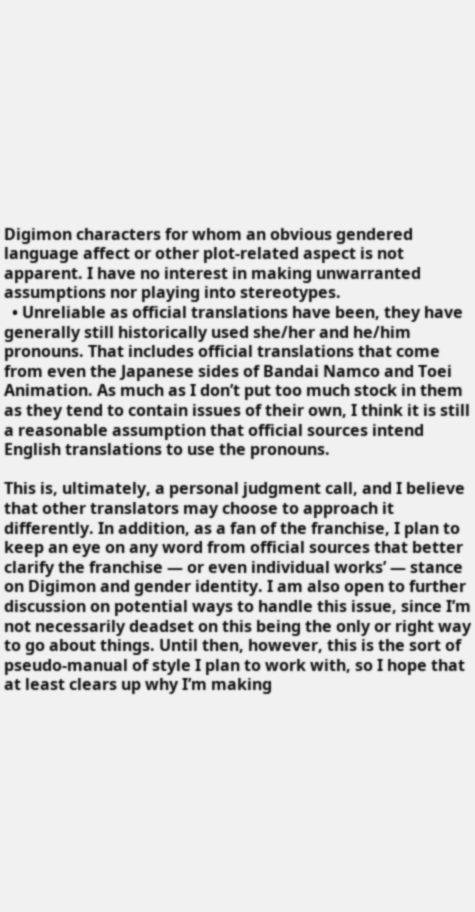Digimon characters for whom an obvious gendered language affect or other plot-related aspect is not apparent. I have no interest in making unwarranted assumptions nor playing into stereotypes.
  • Unreliable as official translations have been, they have generally still historically used she/her and he/him pronouns. That includes official translations that come from even the Japanese sides of Bandai Namco and Toei Animation. As much as I don’t put too much stock in them as they tend to contain issues of their own, I think it is still a reasonable assumption that official sources intend English translations to use the pronouns.

This is, ultimately, a personal judgment call, and I believe that other translators may choose to approach it differently. In addition, as a fan of the franchise, I plan to keep an eye on any word from official sources that better clarify the franchise — or even individual works’ — stance on Digimon and gender identity. I am also open to further discussion on potential ways to handle this issue, since I’m not necessarily deadset on this being the only or right way to go about things. Until then, however, this is the sort of pseudo-manual of style I plan to work with, so I hope that at least clears up why I’m making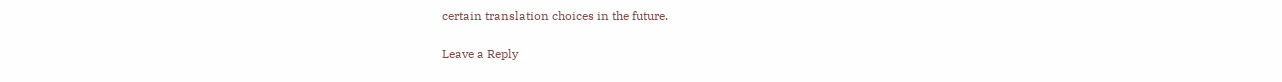certain translation choices in the future.

Leave a Reply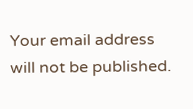Your email address will not be published.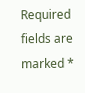Required fields are marked *